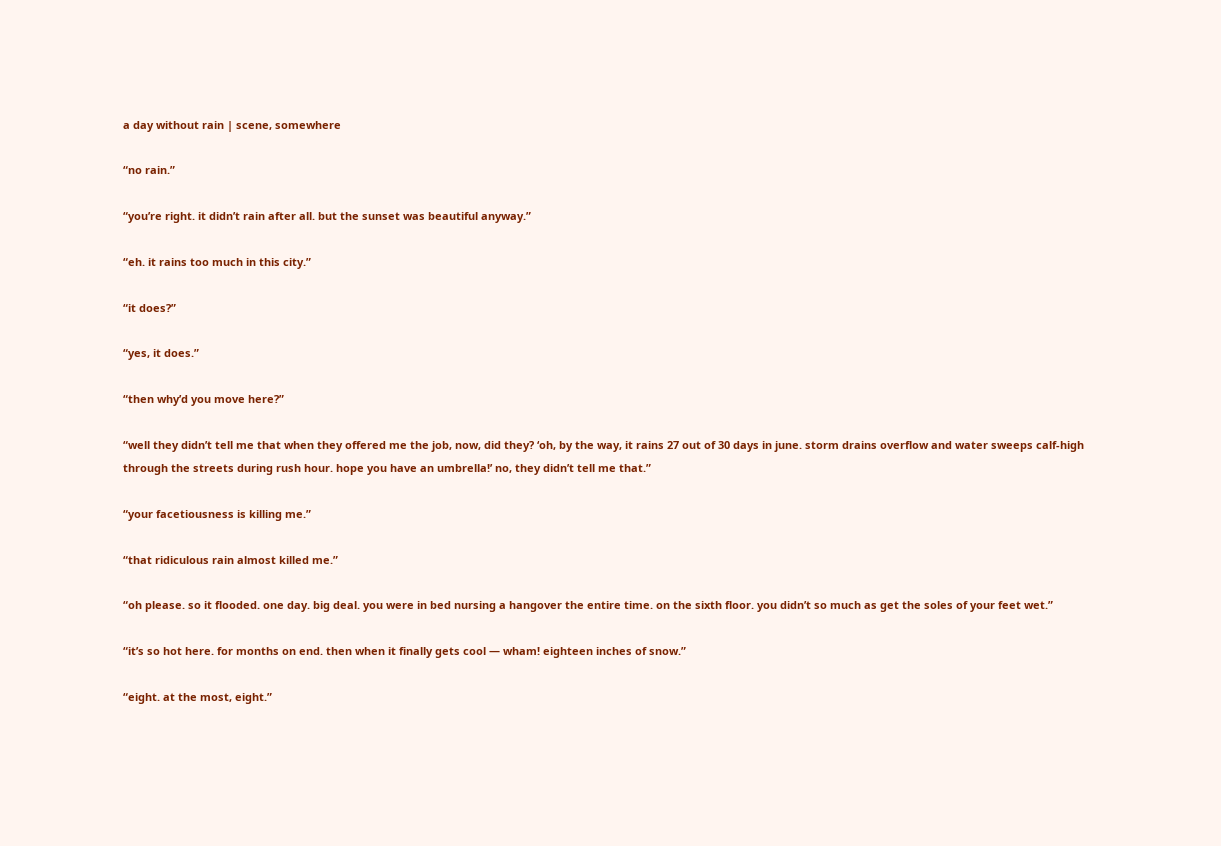a day without rain | scene, somewhere

“no rain.”

“you’re right. it didn’t rain after all. but the sunset was beautiful anyway.”

“eh. it rains too much in this city.”

“it does?”

“yes, it does.”

“then why’d you move here?”

“well they didn’t tell me that when they offered me the job, now, did they? ‘oh, by the way, it rains 27 out of 30 days in june. storm drains overflow and water sweeps calf-high through the streets during rush hour. hope you have an umbrella!’ no, they didn’t tell me that.”

“your facetiousness is killing me.”

“that ridiculous rain almost killed me.”

“oh please. so it flooded. one day. big deal. you were in bed nursing a hangover the entire time. on the sixth floor. you didn’t so much as get the soles of your feet wet.”

“it’s so hot here. for months on end. then when it finally gets cool — wham! eighteen inches of snow.”

“eight. at the most, eight.”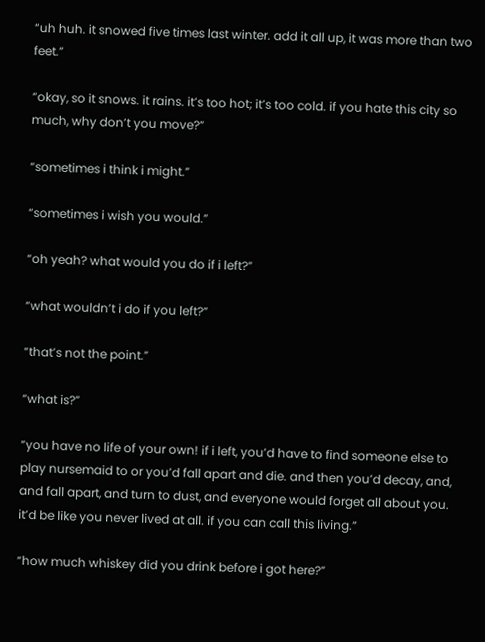“uh huh. it snowed five times last winter. add it all up, it was more than two feet.”

“okay, so it snows. it rains. it’s too hot; it’s too cold. if you hate this city so much, why don’t you move?”

“sometimes i think i might.”

“sometimes i wish you would.”

“oh yeah? what would you do if i left?”

“what wouldn’t i do if you left?”

“that’s not the point.”

“what is?”

“you have no life of your own! if i left, you’d have to find someone else to play nursemaid to or you’d fall apart and die. and then you’d decay, and, and fall apart, and turn to dust, and everyone would forget all about you. it’d be like you never lived at all. if you can call this living.”

“how much whiskey did you drink before i got here?”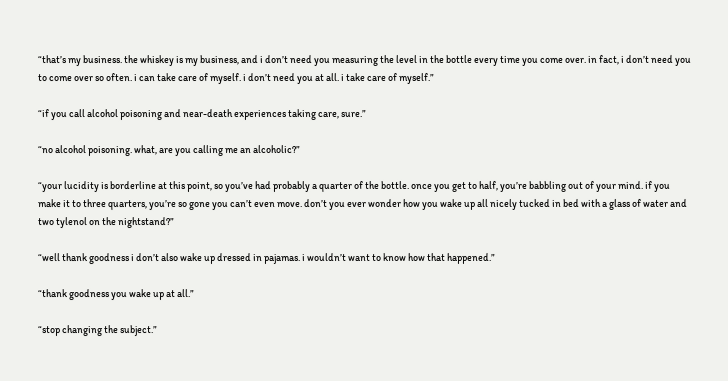“that’s my business. the whiskey is my business, and i don’t need you measuring the level in the bottle every time you come over. in fact, i don’t need you to come over so often. i can take care of myself. i don’t need you at all. i take care of myself.”

“if you call alcohol poisoning and near-death experiences taking care, sure.”

“no alcohol poisoning. what, are you calling me an alcoholic?”

“your lucidity is borderline at this point, so you’ve had probably a quarter of the bottle. once you get to half, you’re babbling out of your mind. if you make it to three quarters, you’re so gone you can’t even move. don’t you ever wonder how you wake up all nicely tucked in bed with a glass of water and two tylenol on the nightstand?”

“well thank goodness i don’t also wake up dressed in pajamas. i wouldn’t want to know how that happened.”

“thank goodness you wake up at all.”

“stop changing the subject.”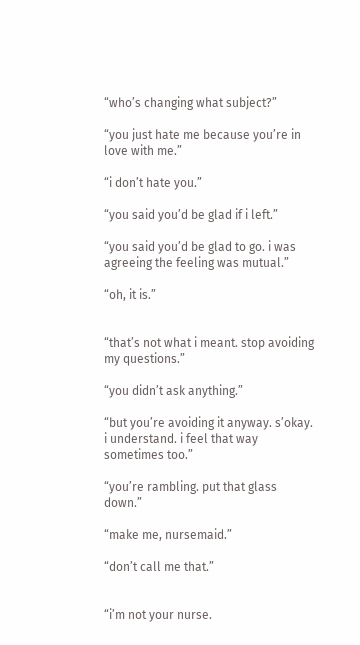“who’s changing what subject?”

“you just hate me because you’re in love with me.”

“i don’t hate you.”

“you said you’d be glad if i left.”

“you said you’d be glad to go. i was agreeing the feeling was mutual.”

“oh, it is.”


“that’s not what i meant. stop avoiding my questions.”

“you didn’t ask anything.”

“but you’re avoiding it anyway. s’okay. i understand. i feel that way sometimes too.”

“you’re rambling. put that glass down.”

“make me, nursemaid.”

“don’t call me that.”


“i’m not your nurse.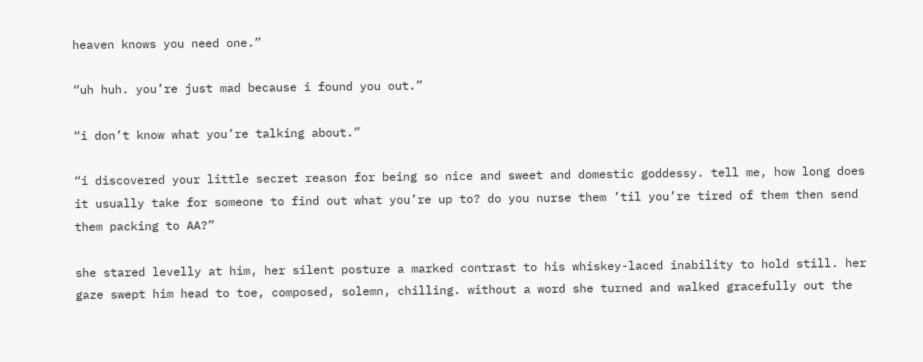heaven knows you need one.”

“uh huh. you’re just mad because i found you out.”

“i don’t know what you’re talking about.”

“i discovered your little secret reason for being so nice and sweet and domestic goddessy. tell me, how long does it usually take for someone to find out what you’re up to? do you nurse them ’til you’re tired of them then send them packing to AA?”

she stared levelly at him, her silent posture a marked contrast to his whiskey-laced inability to hold still. her gaze swept him head to toe, composed, solemn, chilling. without a word she turned and walked gracefully out the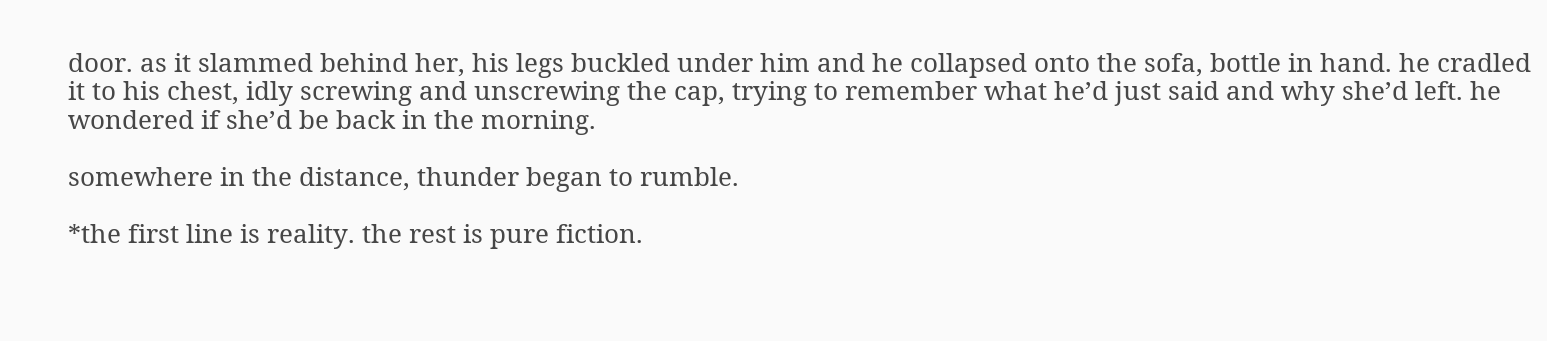door. as it slammed behind her, his legs buckled under him and he collapsed onto the sofa, bottle in hand. he cradled it to his chest, idly screwing and unscrewing the cap, trying to remember what he’d just said and why she’d left. he wondered if she’d be back in the morning.

somewhere in the distance, thunder began to rumble.

*the first line is reality. the rest is pure fiction.